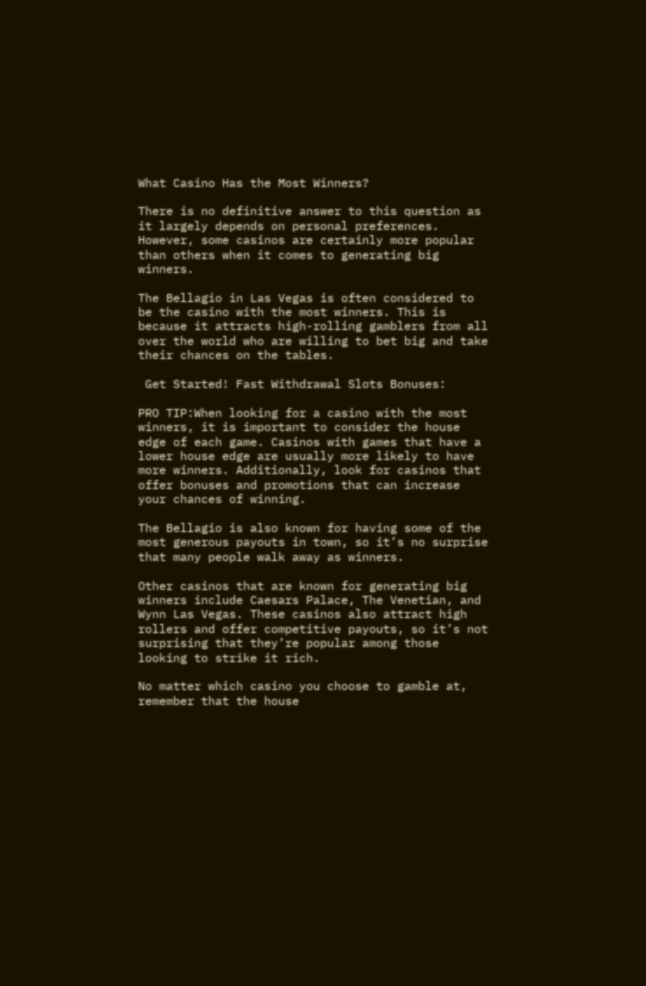What Casino Has the Most Winners?

There is no definitive answer to this question as it largely depends on personal preferences. However, some casinos are certainly more popular than others when it comes to generating big winners.

The Bellagio in Las Vegas is often considered to be the casino with the most winners. This is because it attracts high-rolling gamblers from all over the world who are willing to bet big and take their chances on the tables.

 Get Started! Fast Withdrawal Slots Bonuses:

PRO TIP:When looking for a casino with the most winners, it is important to consider the house edge of each game. Casinos with games that have a lower house edge are usually more likely to have more winners. Additionally, look for casinos that offer bonuses and promotions that can increase your chances of winning.

The Bellagio is also known for having some of the most generous payouts in town, so it’s no surprise that many people walk away as winners.

Other casinos that are known for generating big winners include Caesars Palace, The Venetian, and Wynn Las Vegas. These casinos also attract high rollers and offer competitive payouts, so it’s not surprising that they’re popular among those looking to strike it rich.

No matter which casino you choose to gamble at, remember that the house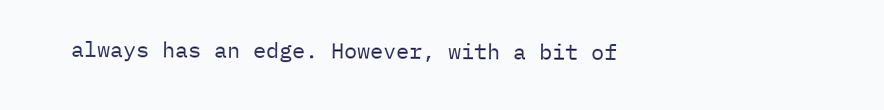always has an edge. However, with a bit of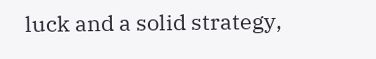luck and a solid strategy,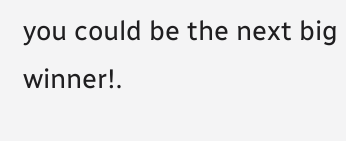you could be the next big winner!.